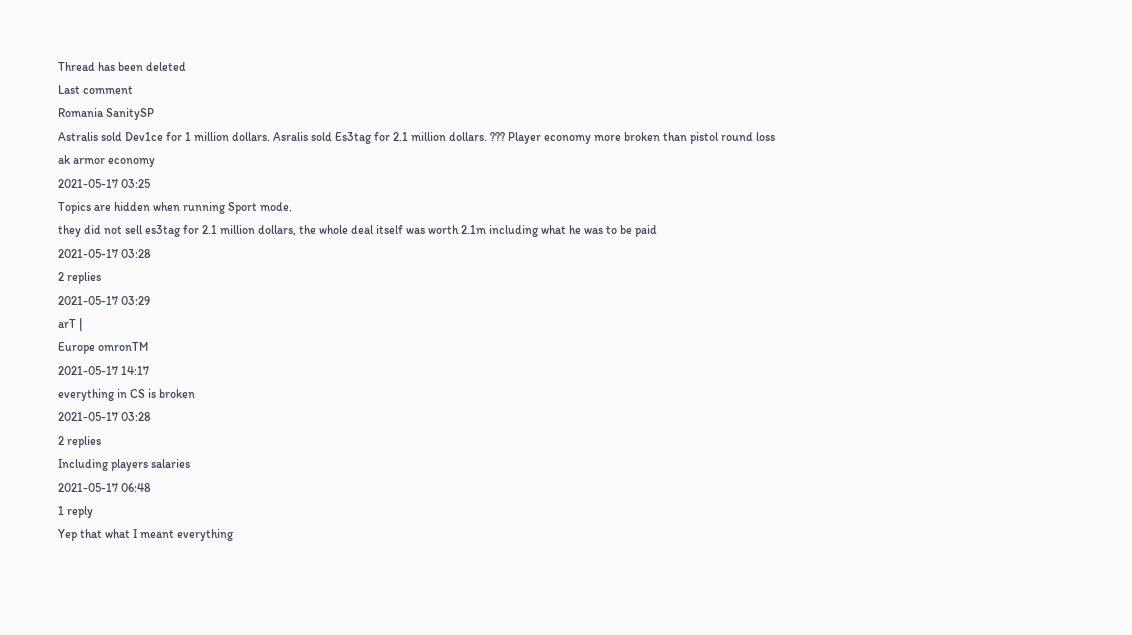Thread has been deleted
Last comment
Romania SanitySP
Astralis sold Dev1ce for 1 million dollars. Asralis sold Es3tag for 2.1 million dollars. ??? Player economy more broken than pistol round loss ak armor economy
2021-05-17 03:25
Topics are hidden when running Sport mode.
they did not sell es3tag for 2.1 million dollars, the whole deal itself was worth 2.1m including what he was to be paid
2021-05-17 03:28
2 replies
2021-05-17 03:29
arT |
Europe omronTM
2021-05-17 14:17
everything in CS is broken
2021-05-17 03:28
2 replies
Including players salaries
2021-05-17 06:48
1 reply
Yep that what I meant everything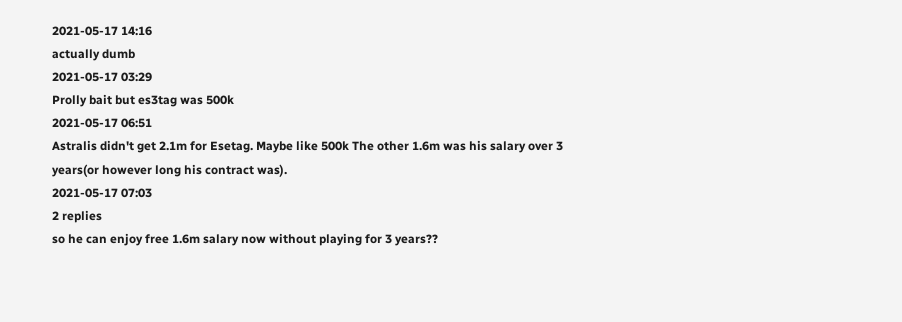2021-05-17 14:16
actually dumb
2021-05-17 03:29
Prolly bait but es3tag was 500k
2021-05-17 06:51
Astralis didn't get 2.1m for Esetag. Maybe like 500k The other 1.6m was his salary over 3 years(or however long his contract was).
2021-05-17 07:03
2 replies
so he can enjoy free 1.6m salary now without playing for 3 years??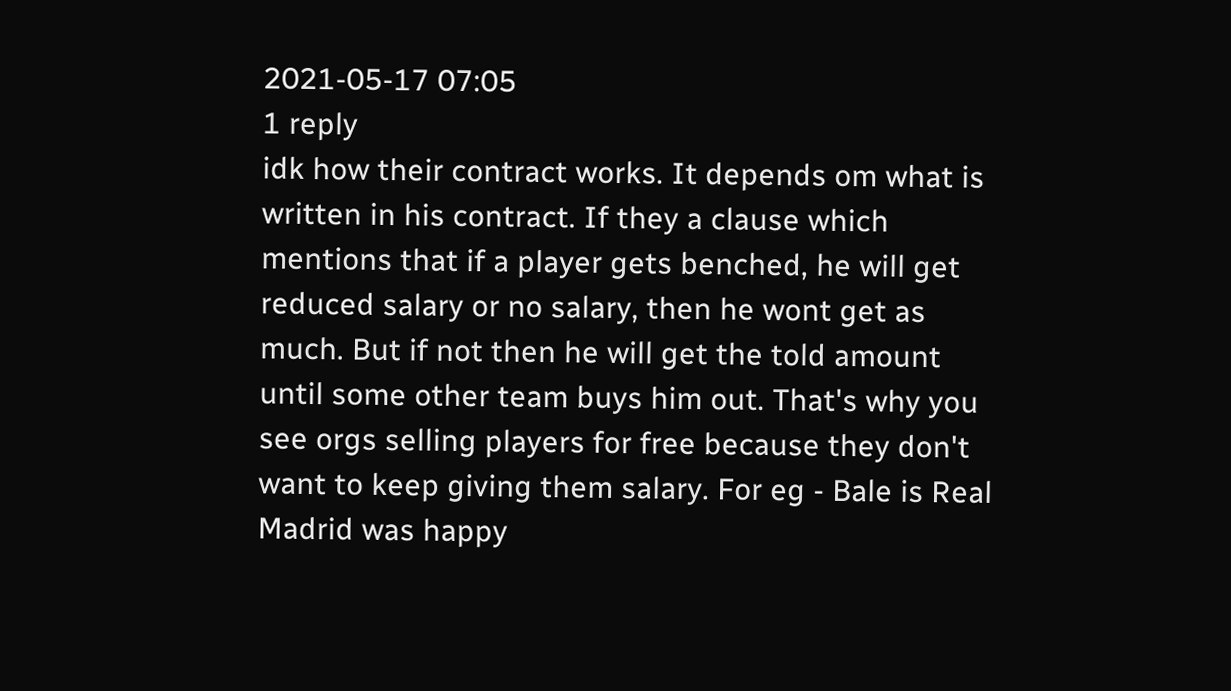2021-05-17 07:05
1 reply
idk how their contract works. It depends om what is written in his contract. If they a clause which mentions that if a player gets benched, he will get reduced salary or no salary, then he wont get as much. But if not then he will get the told amount until some other team buys him out. That's why you see orgs selling players for free because they don't want to keep giving them salary. For eg - Bale is Real Madrid was happy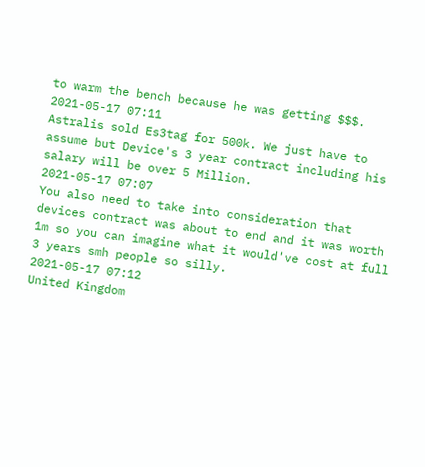to warm the bench because he was getting $$$.
2021-05-17 07:11
Astralis sold Es3tag for 500k. We just have to assume but Device's 3 year contract including his salary will be over 5 Million.
2021-05-17 07:07
You also need to take into consideration that devices contract was about to end and it was worth 1m so you can imagine what it would've cost at full 3 years smh people so silly.
2021-05-17 07:12
United Kingdom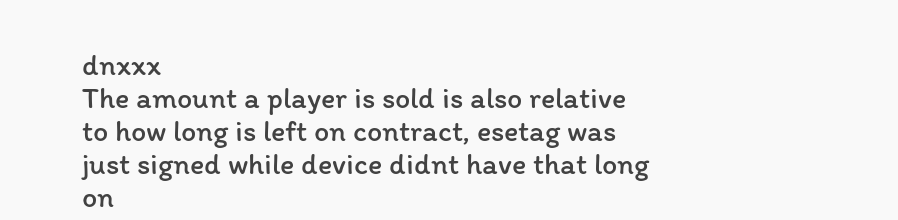dnxxx
The amount a player is sold is also relative to how long is left on contract, esetag was just signed while device didnt have that long on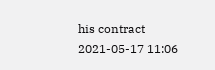his contract
2021-05-17 11:06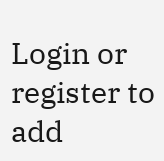Login or register to add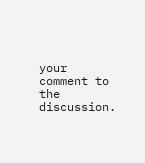your comment to the discussion.